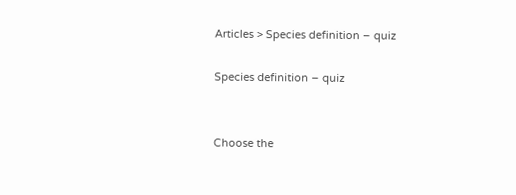Articles > Species definition – quiz

Species definition – quiz


Choose the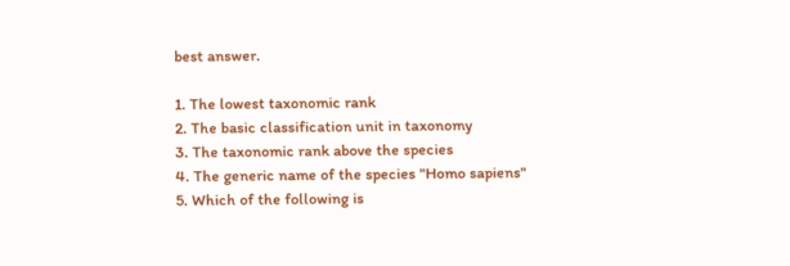best answer.

1. The lowest taxonomic rank
2. The basic classification unit in taxonomy
3. The taxonomic rank above the species
4. The generic name of the species "Homo sapiens"
5. Which of the following is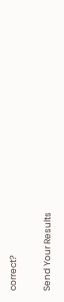correct?

Send Your Results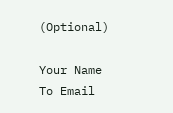(Optional)

Your Name
To Email